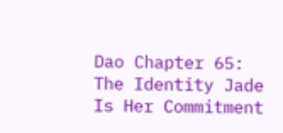Dao Chapter 65: The Identity Jade Is Her Commitment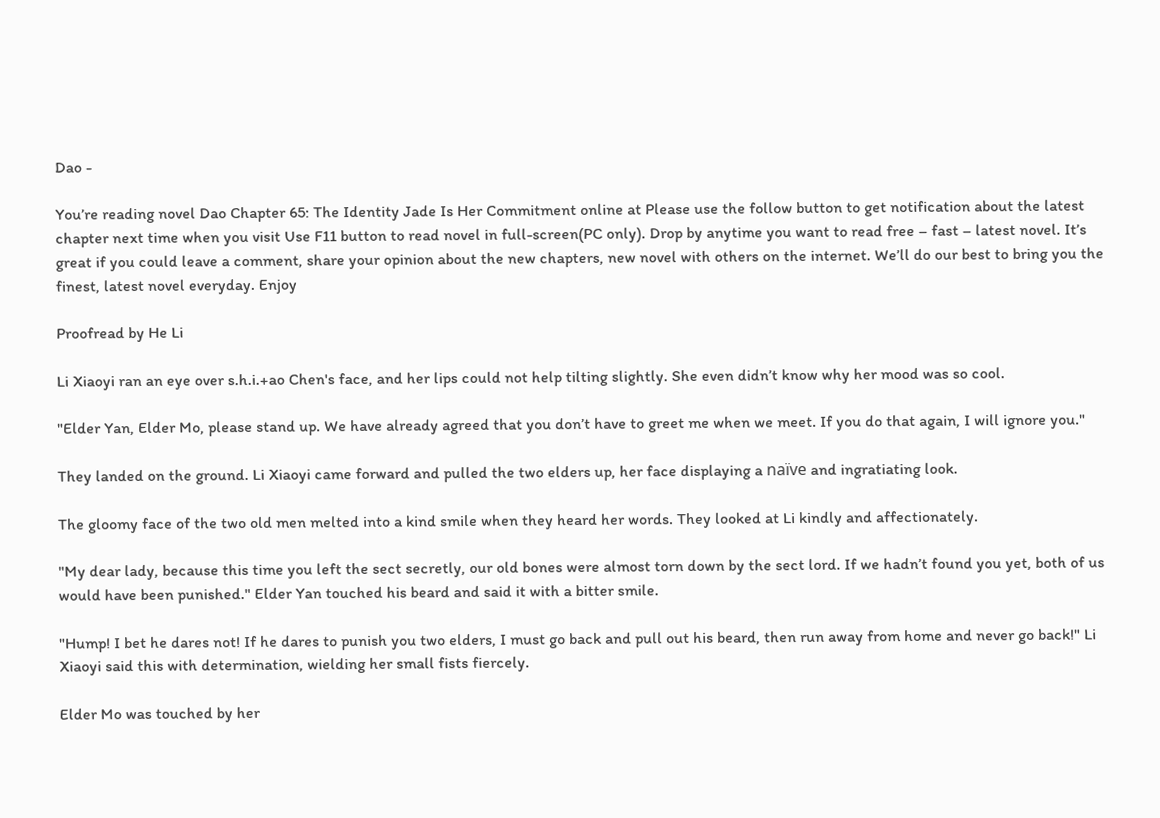Dao -

You’re reading novel Dao Chapter 65: The Identity Jade Is Her Commitment online at Please use the follow button to get notification about the latest chapter next time when you visit Use F11 button to read novel in full-screen(PC only). Drop by anytime you want to read free – fast – latest novel. It’s great if you could leave a comment, share your opinion about the new chapters, new novel with others on the internet. We’ll do our best to bring you the finest, latest novel everyday. Enjoy

Proofread by He Li

Li Xiaoyi ran an eye over s.h.i.+ao Chen's face, and her lips could not help tilting slightly. She even didn’t know why her mood was so cool.

"Elder Yan, Elder Mo, please stand up. We have already agreed that you don’t have to greet me when we meet. If you do that again, I will ignore you."

They landed on the ground. Li Xiaoyi came forward and pulled the two elders up, her face displaying a naïve and ingratiating look.

The gloomy face of the two old men melted into a kind smile when they heard her words. They looked at Li kindly and affectionately.

"My dear lady, because this time you left the sect secretly, our old bones were almost torn down by the sect lord. If we hadn’t found you yet, both of us would have been punished." Elder Yan touched his beard and said it with a bitter smile.

"Hump! I bet he dares not! If he dares to punish you two elders, I must go back and pull out his beard, then run away from home and never go back!" Li Xiaoyi said this with determination, wielding her small fists fiercely.

Elder Mo was touched by her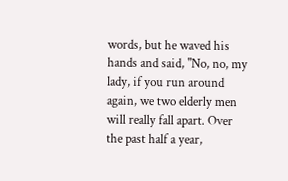words, but he waved his hands and said, "No, no, my lady, if you run around again, we two elderly men will really fall apart. Over the past half a year,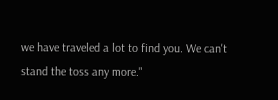we have traveled a lot to find you. We can't stand the toss any more."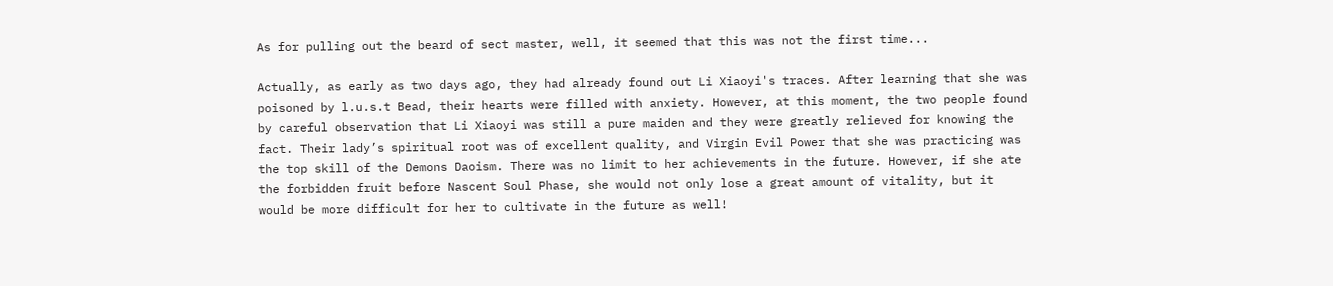As for pulling out the beard of sect master, well, it seemed that this was not the first time...

Actually, as early as two days ago, they had already found out Li Xiaoyi's traces. After learning that she was poisoned by l.u.s.t Bead, their hearts were filled with anxiety. However, at this moment, the two people found by careful observation that Li Xiaoyi was still a pure maiden and they were greatly relieved for knowing the fact. Their lady’s spiritual root was of excellent quality, and Virgin Evil Power that she was practicing was the top skill of the Demons Daoism. There was no limit to her achievements in the future. However, if she ate the forbidden fruit before Nascent Soul Phase, she would not only lose a great amount of vitality, but it would be more difficult for her to cultivate in the future as well!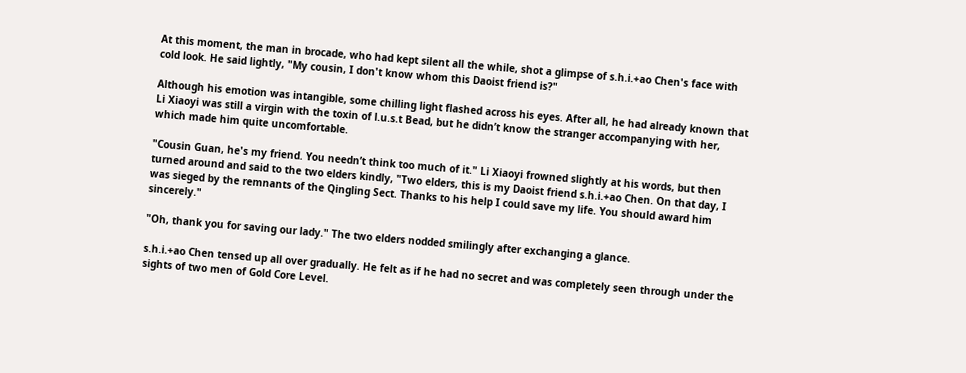At this moment, the man in brocade, who had kept silent all the while, shot a glimpse of s.h.i.+ao Chen's face with cold look. He said lightly, "My cousin, I don't know whom this Daoist friend is?"

Although his emotion was intangible, some chilling light flashed across his eyes. After all, he had already known that Li Xiaoyi was still a virgin with the toxin of l.u.s.t Bead, but he didn’t know the stranger accompanying with her, which made him quite uncomfortable.

"Cousin Guan, he's my friend. You needn’t think too much of it." Li Xiaoyi frowned slightly at his words, but then turned around and said to the two elders kindly, "Two elders, this is my Daoist friend s.h.i.+ao Chen. On that day, I was sieged by the remnants of the Qingling Sect. Thanks to his help I could save my life. You should award him sincerely."

"Oh, thank you for saving our lady." The two elders nodded smilingly after exchanging a glance.

s.h.i.+ao Chen tensed up all over gradually. He felt as if he had no secret and was completely seen through under the sights of two men of Gold Core Level.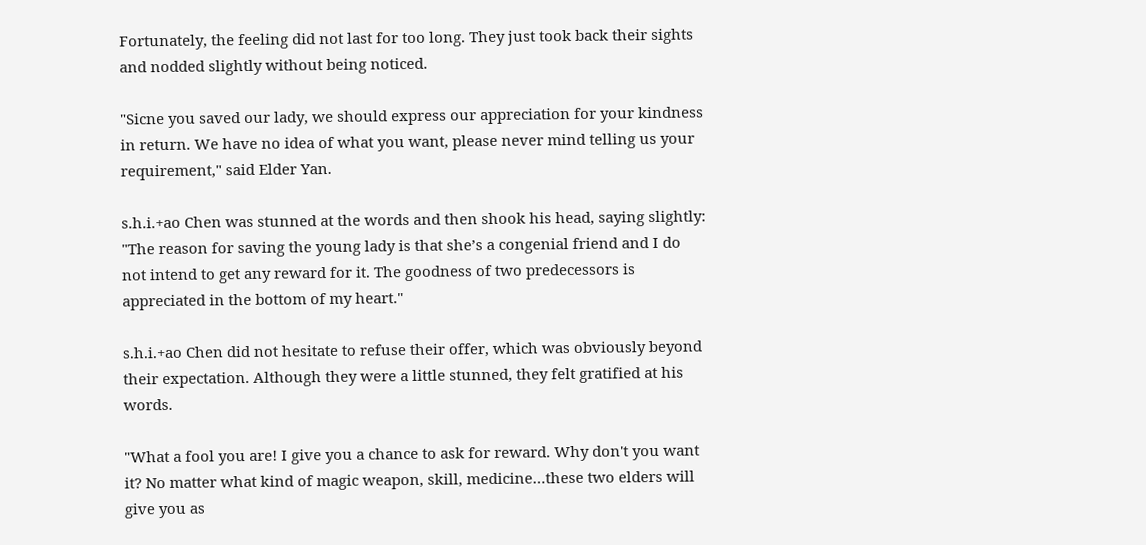Fortunately, the feeling did not last for too long. They just took back their sights and nodded slightly without being noticed.

"Sicne you saved our lady, we should express our appreciation for your kindness in return. We have no idea of what you want, please never mind telling us your requirement," said Elder Yan.

s.h.i.+ao Chen was stunned at the words and then shook his head, saying slightly: "The reason for saving the young lady is that she’s a congenial friend and I do not intend to get any reward for it. The goodness of two predecessors is appreciated in the bottom of my heart."

s.h.i.+ao Chen did not hesitate to refuse their offer, which was obviously beyond their expectation. Although they were a little stunned, they felt gratified at his words.

"What a fool you are! I give you a chance to ask for reward. Why don't you want it? No matter what kind of magic weapon, skill, medicine…these two elders will give you as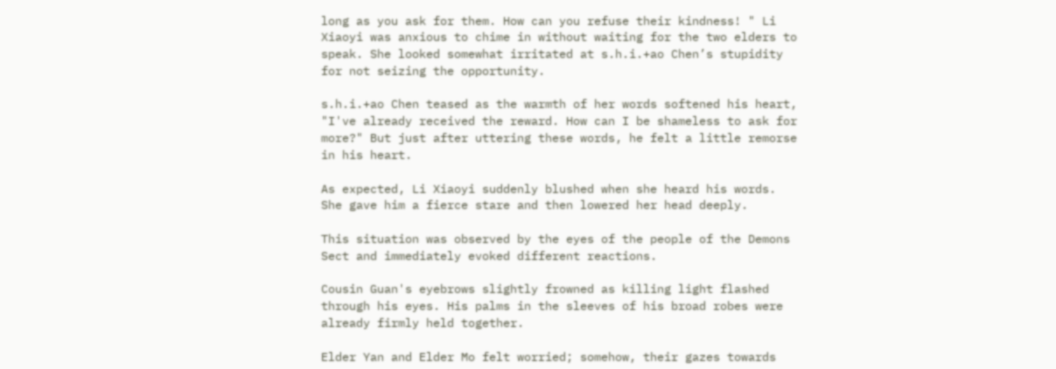long as you ask for them. How can you refuse their kindness! " Li Xiaoyi was anxious to chime in without waiting for the two elders to speak. She looked somewhat irritated at s.h.i.+ao Chen’s stupidity for not seizing the opportunity.

s.h.i.+ao Chen teased as the warmth of her words softened his heart, "I've already received the reward. How can I be shameless to ask for more?" But just after uttering these words, he felt a little remorse in his heart.

As expected, Li Xiaoyi suddenly blushed when she heard his words. She gave him a fierce stare and then lowered her head deeply.

This situation was observed by the eyes of the people of the Demons Sect and immediately evoked different reactions.

Cousin Guan's eyebrows slightly frowned as killing light flashed through his eyes. His palms in the sleeves of his broad robes were already firmly held together.

Elder Yan and Elder Mo felt worried; somehow, their gazes towards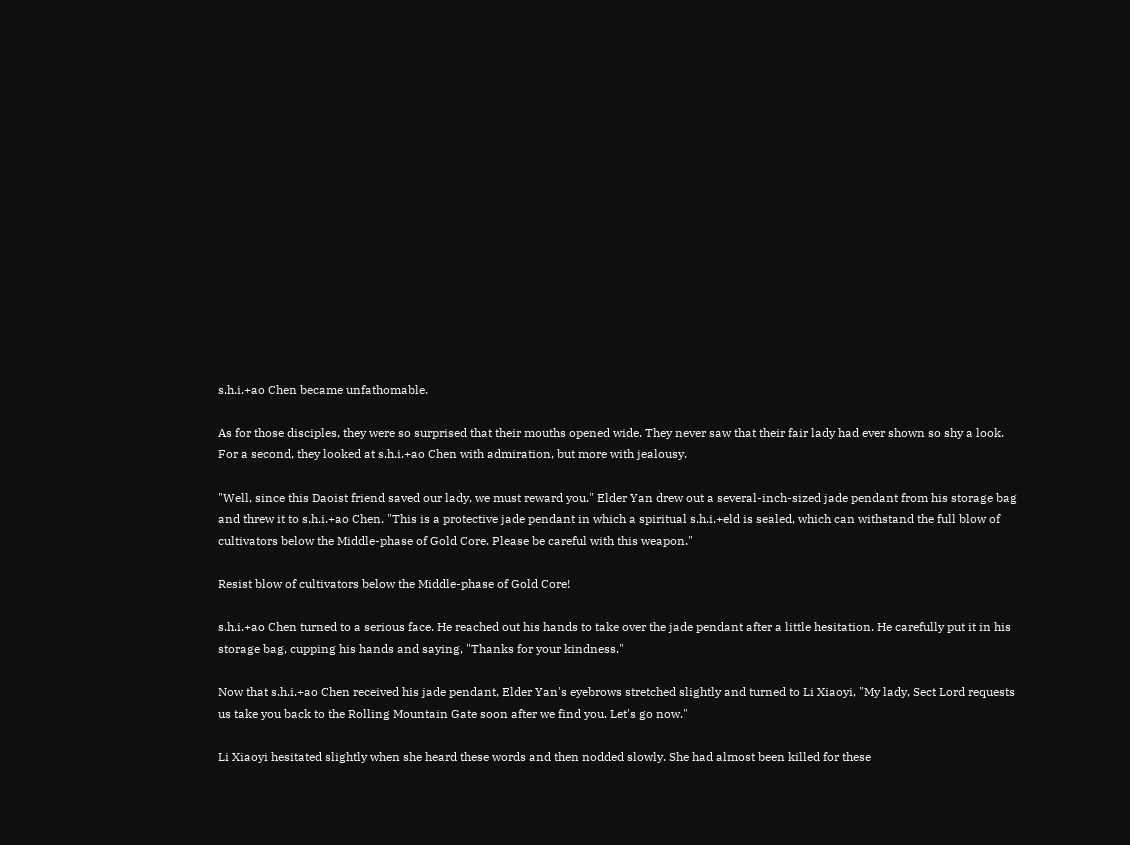s.h.i.+ao Chen became unfathomable.

As for those disciples, they were so surprised that their mouths opened wide. They never saw that their fair lady had ever shown so shy a look. For a second, they looked at s.h.i.+ao Chen with admiration, but more with jealousy.

"Well, since this Daoist friend saved our lady, we must reward you." Elder Yan drew out a several-inch-sized jade pendant from his storage bag and threw it to s.h.i.+ao Chen. "This is a protective jade pendant in which a spiritual s.h.i.+eld is sealed, which can withstand the full blow of cultivators below the Middle-phase of Gold Core. Please be careful with this weapon."

Resist blow of cultivators below the Middle-phase of Gold Core!

s.h.i.+ao Chen turned to a serious face. He reached out his hands to take over the jade pendant after a little hesitation. He carefully put it in his storage bag, cupping his hands and saying, "Thanks for your kindness."

Now that s.h.i.+ao Chen received his jade pendant, Elder Yan's eyebrows stretched slightly and turned to Li Xiaoyi, "My lady, Sect Lord requests us take you back to the Rolling Mountain Gate soon after we find you. Let's go now."

Li Xiaoyi hesitated slightly when she heard these words and then nodded slowly. She had almost been killed for these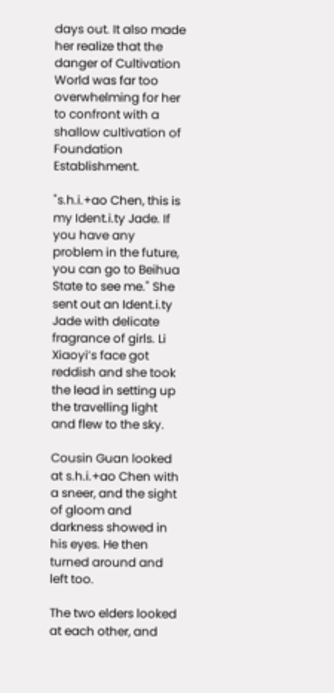days out. It also made her realize that the danger of Cultivation World was far too overwhelming for her to confront with a shallow cultivation of Foundation Establishment.

"s.h.i.+ao Chen, this is my Ident.i.ty Jade. If you have any problem in the future, you can go to Beihua State to see me." She sent out an Ident.i.ty Jade with delicate fragrance of girls. Li Xiaoyi’s face got reddish and she took the lead in setting up the travelling light and flew to the sky.

Cousin Guan looked at s.h.i.+ao Chen with a sneer, and the sight of gloom and darkness showed in his eyes. He then turned around and left too.

The two elders looked at each other, and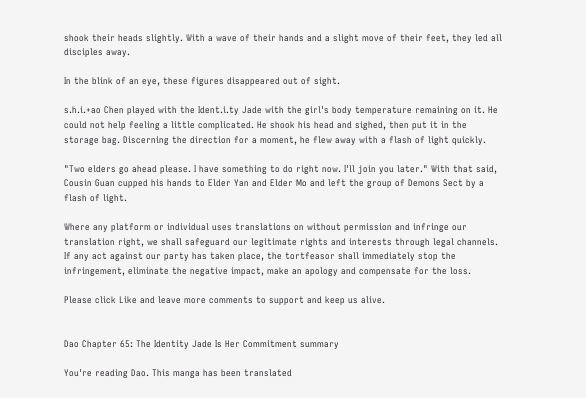shook their heads slightly. With a wave of their hands and a slight move of their feet, they led all disciples away.

In the blink of an eye, these figures disappeared out of sight.

s.h.i.+ao Chen played with the Ident.i.ty Jade with the girl's body temperature remaining on it. He could not help feeling a little complicated. He shook his head and sighed, then put it in the storage bag. Discerning the direction for a moment, he flew away with a flash of light quickly.

"Two elders go ahead please. I have something to do right now. I'll join you later." With that said, Cousin Guan cupped his hands to Elder Yan and Elder Mo and left the group of Demons Sect by a flash of light.

Where any platform or individual uses translations on without permission and infringe our translation right, we shall safeguard our legitimate rights and interests through legal channels. If any act against our party has taken place, the tortfeasor shall immediately stop the infringement, eliminate the negative impact, make an apology and compensate for the loss.

Please click Like and leave more comments to support and keep us alive.


Dao Chapter 65: The Identity Jade Is Her Commitment summary

You're reading Dao. This manga has been translated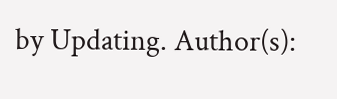by Updating. Author(s):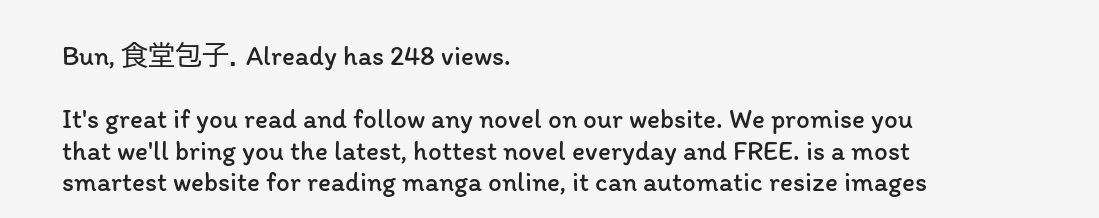Bun, 食堂包子. Already has 248 views.

It's great if you read and follow any novel on our website. We promise you that we'll bring you the latest, hottest novel everyday and FREE. is a most smartest website for reading manga online, it can automatic resize images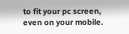to fit your pc screen, even on your mobile.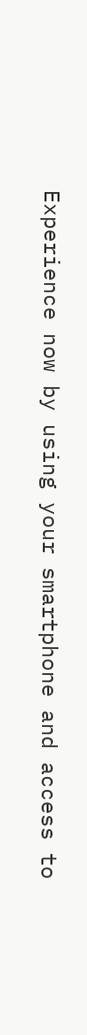Experience now by using your smartphone and access to